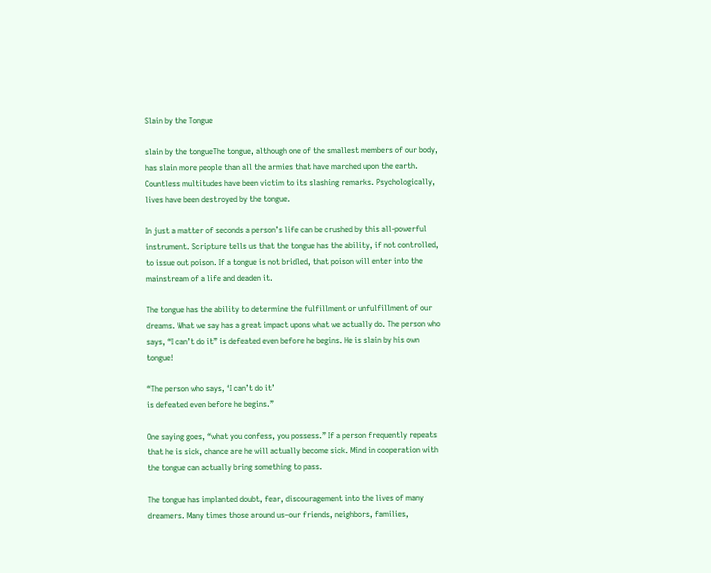Slain by the Tongue

slain by the tongueThe tongue, although one of the smallest members of our body, has slain more people than all the armies that have marched upon the earth. Countless multitudes have been victim to its slashing remarks. Psychologically, lives have been destroyed by the tongue.

In just a matter of seconds a person’s life can be crushed by this all-powerful instrument. Scripture tells us that the tongue has the ability, if not controlled, to issue out poison. If a tongue is not bridled, that poison will enter into the mainstream of a life and deaden it.

The tongue has the ability to determine the fulfillment or unfulfillment of our dreams. What we say has a great impact upons what we actually do. The person who says, “I can’t do it” is defeated even before he begins. He is slain by his own tongue!

“The person who says, ‘I can’t do it’
is defeated even before he begins.”

One saying goes, “what you confess, you possess.” If a person frequently repeats that he is sick, chance are he will actually become sick. Mind in cooperation with the tongue can actually bring something to pass.

The tongue has implanted doubt, fear, discouragement into the lives of many dreamers. Many times those around us–our friends, neighbors, families,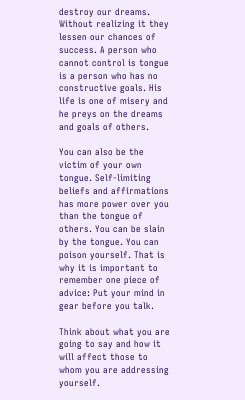destroy our dreams. Without realizing it they lessen our chances of success. A person who cannot control is tongue is a person who has no constructive goals. His life is one of misery and he preys on the dreams and goals of others.

You can also be the victim of your own tongue. Self-limiting beliefs and affirmations has more power over you than the tongue of others. You can be slain by the tongue. You can poison yourself. That is why it is important to remember one piece of advice: Put your mind in gear before you talk.

Think about what you are going to say and how it will affect those to whom you are addressing yourself.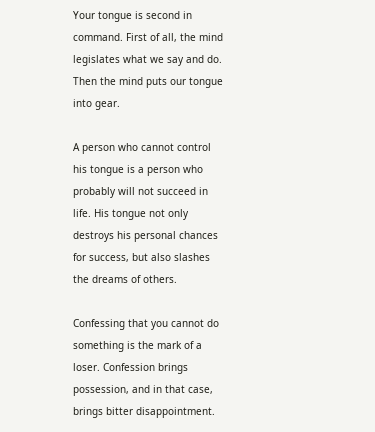Your tongue is second in command. First of all, the mind legislates what we say and do. Then the mind puts our tongue into gear.

A person who cannot control his tongue is a person who probably will not succeed in life. His tongue not only destroys his personal chances for success, but also slashes the dreams of others.

Confessing that you cannot do something is the mark of a loser. Confession brings possession, and in that case, brings bitter disappointment.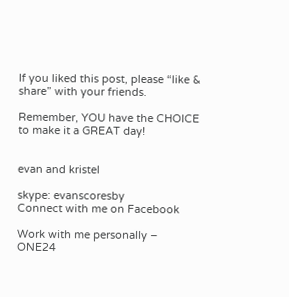If you liked this post, please “like & share” with your friends.

Remember, YOU have the CHOICE to make it a GREAT day!


evan and kristel

skype: evanscoresby
Connect with me on Facebook

Work with me personally – ONE24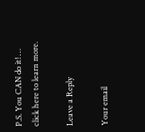P.S. You CAN do it! …
click here to learn more.

Leave a Reply

Your email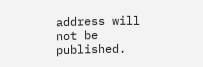address will not be published.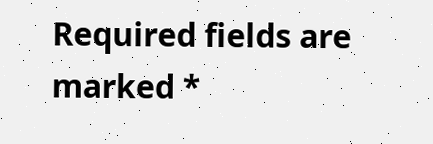Required fields are marked *